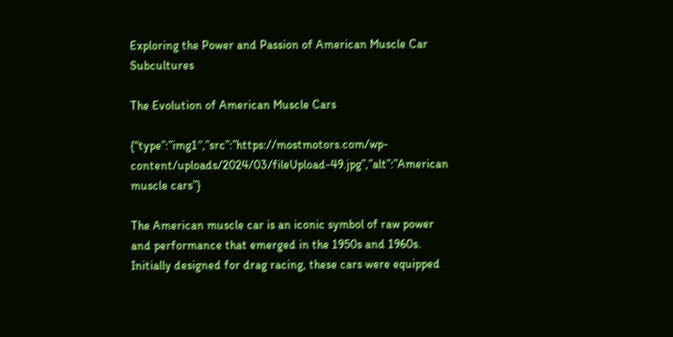Exploring the Power and Passion of American Muscle Car Subcultures

The Evolution of American Muscle Cars

{“type”:”img1″,”src”:”https://mostmotors.com/wp-content/uploads/2024/03/fileUpload-49.jpg”,”alt”:”American muscle cars”}

The American muscle car is an iconic symbol of raw power and performance that emerged in the 1950s and 1960s. Initially designed for drag racing, these cars were equipped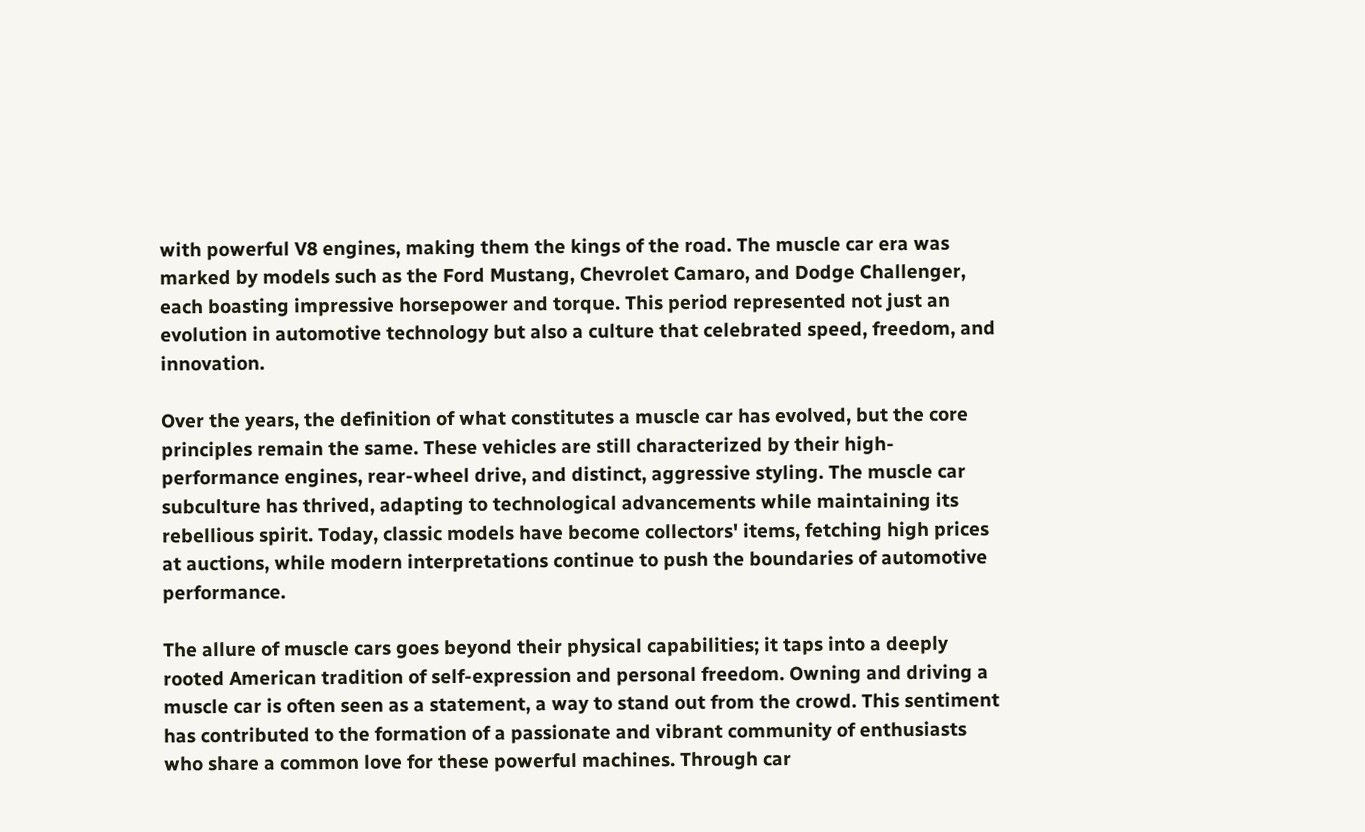with powerful V8 engines, making them the kings of the road. The muscle car era was marked by models such as the Ford Mustang, Chevrolet Camaro, and Dodge Challenger, each boasting impressive horsepower and torque. This period represented not just an evolution in automotive technology but also a culture that celebrated speed, freedom, and innovation.

Over the years, the definition of what constitutes a muscle car has evolved, but the core principles remain the same. These vehicles are still characterized by their high-performance engines, rear-wheel drive, and distinct, aggressive styling. The muscle car subculture has thrived, adapting to technological advancements while maintaining its rebellious spirit. Today, classic models have become collectors' items, fetching high prices at auctions, while modern interpretations continue to push the boundaries of automotive performance.

The allure of muscle cars goes beyond their physical capabilities; it taps into a deeply rooted American tradition of self-expression and personal freedom. Owning and driving a muscle car is often seen as a statement, a way to stand out from the crowd. This sentiment has contributed to the formation of a passionate and vibrant community of enthusiasts who share a common love for these powerful machines. Through car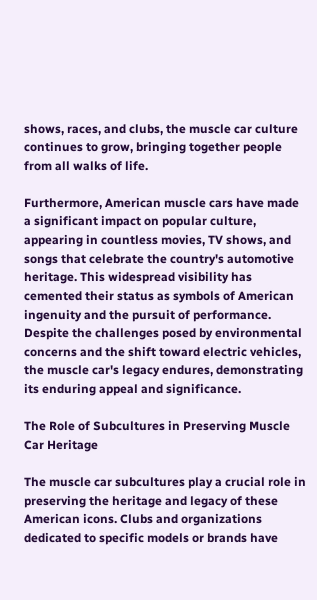shows, races, and clubs, the muscle car culture continues to grow, bringing together people from all walks of life.

Furthermore, American muscle cars have made a significant impact on popular culture, appearing in countless movies, TV shows, and songs that celebrate the country's automotive heritage. This widespread visibility has cemented their status as symbols of American ingenuity and the pursuit of performance. Despite the challenges posed by environmental concerns and the shift toward electric vehicles, the muscle car's legacy endures, demonstrating its enduring appeal and significance.

The Role of Subcultures in Preserving Muscle Car Heritage

The muscle car subcultures play a crucial role in preserving the heritage and legacy of these American icons. Clubs and organizations dedicated to specific models or brands have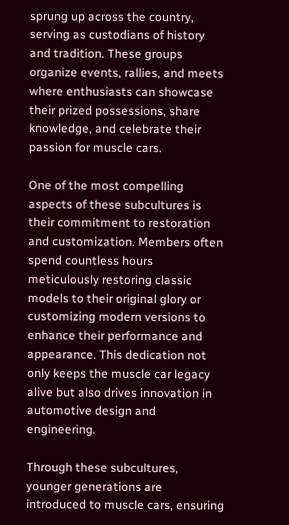sprung up across the country, serving as custodians of history and tradition. These groups organize events, rallies, and meets where enthusiasts can showcase their prized possessions, share knowledge, and celebrate their passion for muscle cars.

One of the most compelling aspects of these subcultures is their commitment to restoration and customization. Members often spend countless hours meticulously restoring classic models to their original glory or customizing modern versions to enhance their performance and appearance. This dedication not only keeps the muscle car legacy alive but also drives innovation in automotive design and engineering.

Through these subcultures, younger generations are introduced to muscle cars, ensuring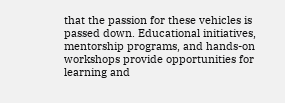that the passion for these vehicles is passed down. Educational initiatives, mentorship programs, and hands-on workshops provide opportunities for learning and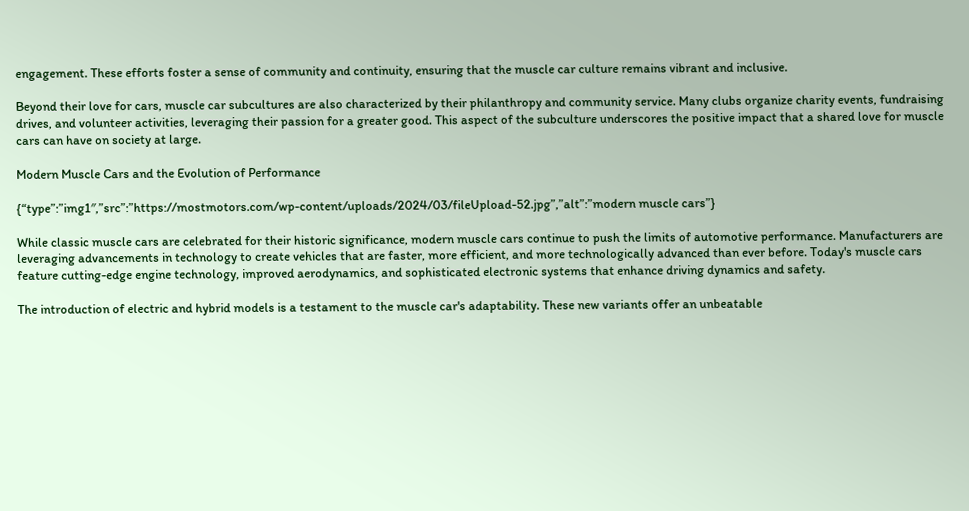engagement. These efforts foster a sense of community and continuity, ensuring that the muscle car culture remains vibrant and inclusive.

Beyond their love for cars, muscle car subcultures are also characterized by their philanthropy and community service. Many clubs organize charity events, fundraising drives, and volunteer activities, leveraging their passion for a greater good. This aspect of the subculture underscores the positive impact that a shared love for muscle cars can have on society at large.

Modern Muscle Cars and the Evolution of Performance

{“type”:”img1″,”src”:”https://mostmotors.com/wp-content/uploads/2024/03/fileUpload-52.jpg”,”alt”:”modern muscle cars”}

While classic muscle cars are celebrated for their historic significance, modern muscle cars continue to push the limits of automotive performance. Manufacturers are leveraging advancements in technology to create vehicles that are faster, more efficient, and more technologically advanced than ever before. Today's muscle cars feature cutting-edge engine technology, improved aerodynamics, and sophisticated electronic systems that enhance driving dynamics and safety.

The introduction of electric and hybrid models is a testament to the muscle car's adaptability. These new variants offer an unbeatable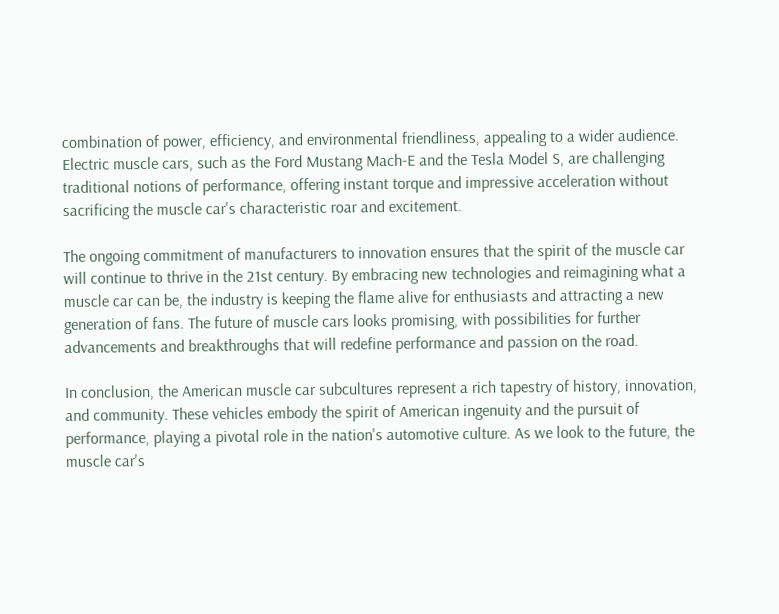combination of power, efficiency, and environmental friendliness, appealing to a wider audience. Electric muscle cars, such as the Ford Mustang Mach-E and the Tesla Model S, are challenging traditional notions of performance, offering instant torque and impressive acceleration without sacrificing the muscle car's characteristic roar and excitement.

The ongoing commitment of manufacturers to innovation ensures that the spirit of the muscle car will continue to thrive in the 21st century. By embracing new technologies and reimagining what a muscle car can be, the industry is keeping the flame alive for enthusiasts and attracting a new generation of fans. The future of muscle cars looks promising, with possibilities for further advancements and breakthroughs that will redefine performance and passion on the road.

In conclusion, the American muscle car subcultures represent a rich tapestry of history, innovation, and community. These vehicles embody the spirit of American ingenuity and the pursuit of performance, playing a pivotal role in the nation's automotive culture. As we look to the future, the muscle car's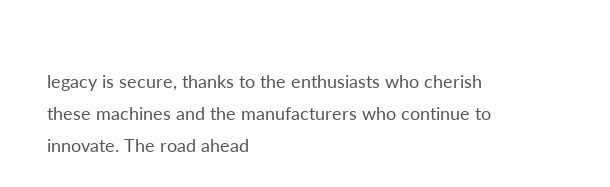legacy is secure, thanks to the enthusiasts who cherish these machines and the manufacturers who continue to innovate. The road ahead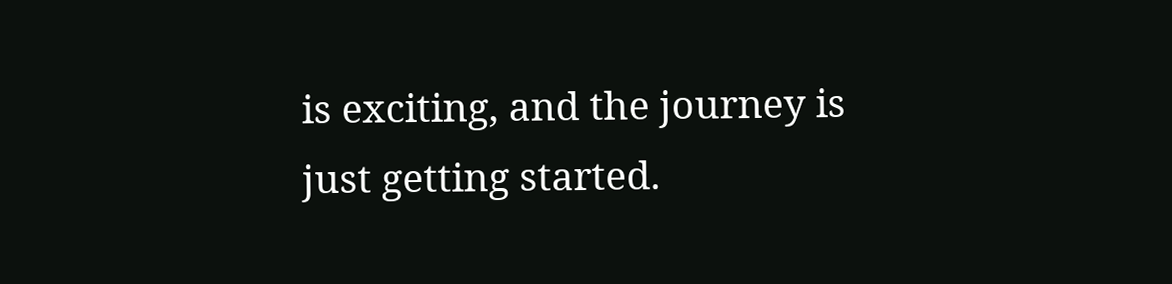is exciting, and the journey is just getting started.